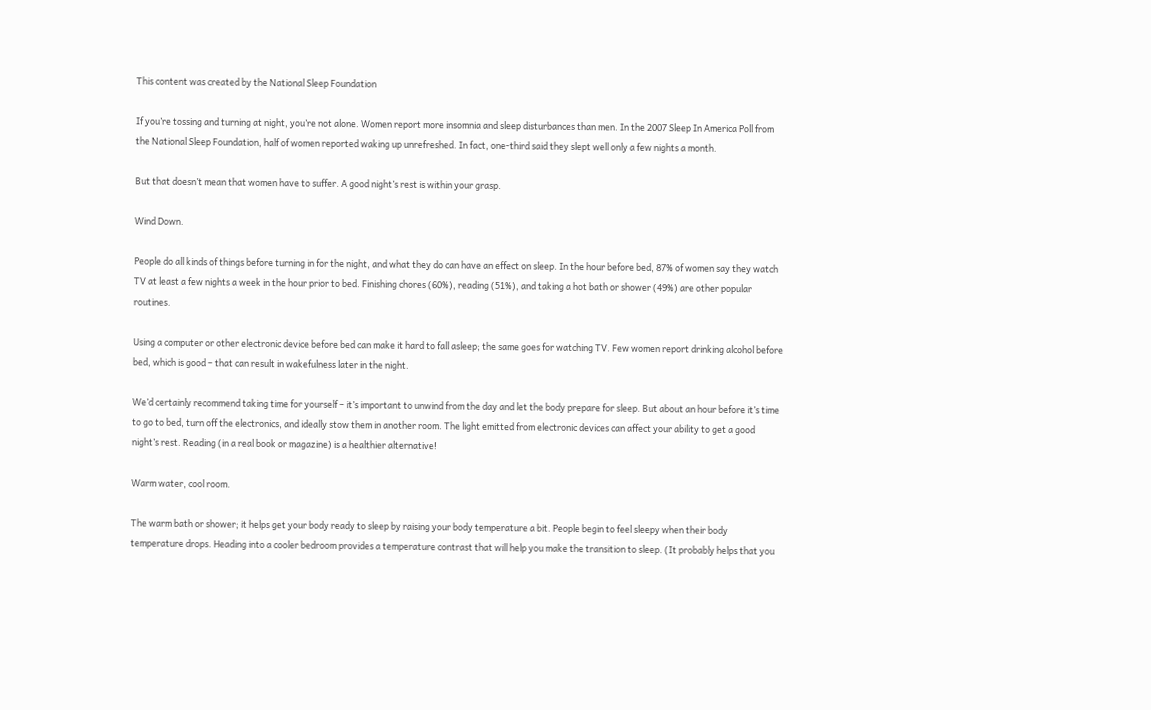This content was created by the National Sleep Foundation

If you’re tossing and turning at night, you’re not alone. Women report more insomnia and sleep disturbances than men. In the 2007 Sleep In America Poll from the National Sleep Foundation, half of women reported waking up unrefreshed. In fact, one-third said they slept well only a few nights a month.

But that doesn’t mean that women have to suffer. A good night’s rest is within your grasp.

Wind Down.

People do all kinds of things before turning in for the night, and what they do can have an effect on sleep. In the hour before bed, 87% of women say they watch TV at least a few nights a week in the hour prior to bed. Finishing chores (60%), reading (51%), and taking a hot bath or shower (49%) are other popular routines.

Using a computer or other electronic device before bed can make it hard to fall asleep; the same goes for watching TV. Few women report drinking alcohol before bed, which is good – that can result in wakefulness later in the night.

We’d certainly recommend taking time for yourself – it’s important to unwind from the day and let the body prepare for sleep. But about an hour before it’s time to go to bed, turn off the electronics, and ideally stow them in another room. The light emitted from electronic devices can affect your ability to get a good night’s rest. Reading (in a real book or magazine) is a healthier alternative!

Warm water, cool room.

The warm bath or shower; it helps get your body ready to sleep by raising your body temperature a bit. People begin to feel sleepy when their body temperature drops. Heading into a cooler bedroom provides a temperature contrast that will help you make the transition to sleep. (It probably helps that you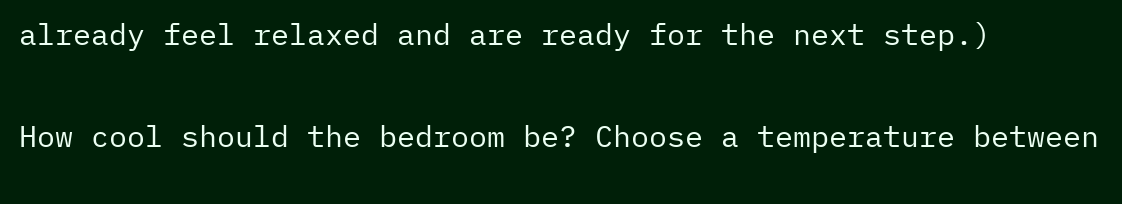already feel relaxed and are ready for the next step.)

How cool should the bedroom be? Choose a temperature between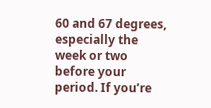60 and 67 degrees, especially the week or two before your period. If you’re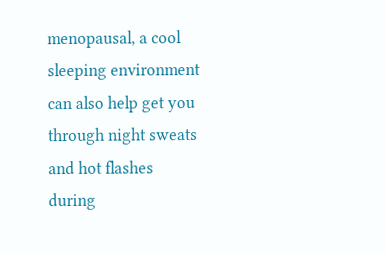menopausal, a cool sleeping environment can also help get you through night sweats and hot flashes during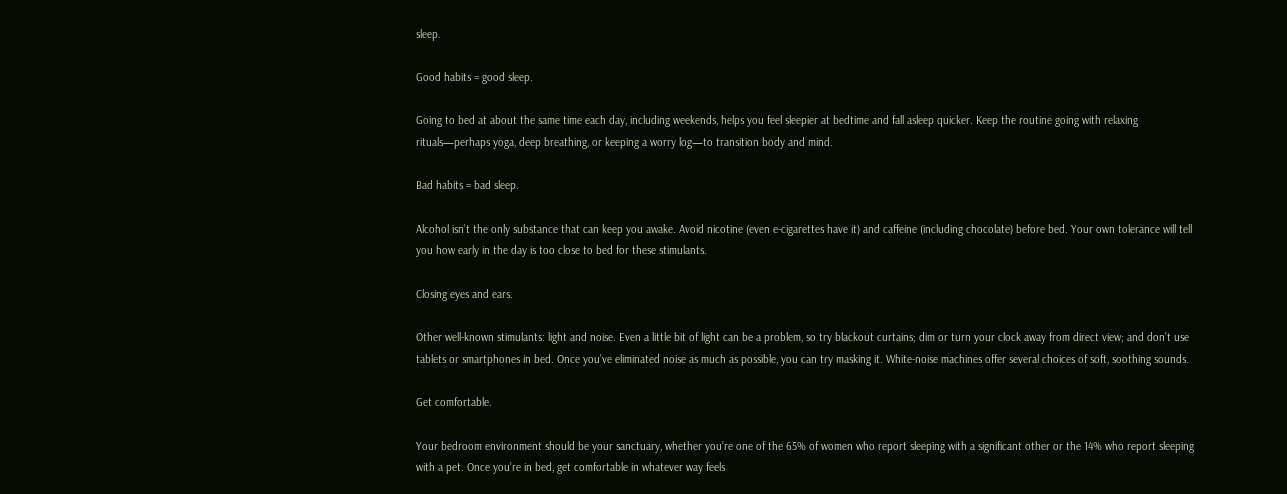sleep.

Good habits = good sleep.

Going to bed at about the same time each day, including weekends, helps you feel sleepier at bedtime and fall asleep quicker. Keep the routine going with relaxing rituals—perhaps yoga, deep breathing, or keeping a worry log—to transition body and mind.

Bad habits = bad sleep.

Alcohol isn’t the only substance that can keep you awake. Avoid nicotine (even e-cigarettes have it) and caffeine (including chocolate) before bed. Your own tolerance will tell you how early in the day is too close to bed for these stimulants.

Closing eyes and ears.

Other well-known stimulants: light and noise. Even a little bit of light can be a problem, so try blackout curtains; dim or turn your clock away from direct view; and don’t use tablets or smartphones in bed. Once you’ve eliminated noise as much as possible, you can try masking it. White-noise machines offer several choices of soft, soothing sounds.

Get comfortable.

Your bedroom environment should be your sanctuary, whether you’re one of the 65% of women who report sleeping with a significant other or the 14% who report sleeping with a pet. Once you’re in bed, get comfortable in whatever way feels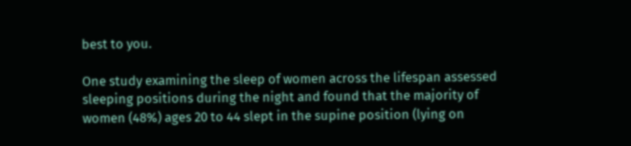best to you.

One study examining the sleep of women across the lifespan assessed sleeping positions during the night and found that the majority of women (48%) ages 20 to 44 slept in the supine position (lying on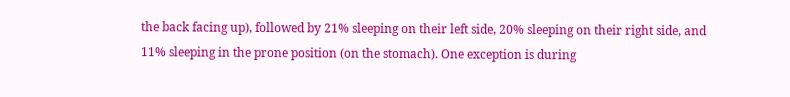the back facing up), followed by 21% sleeping on their left side, 20% sleeping on their right side, and 11% sleeping in the prone position (on the stomach). One exception is during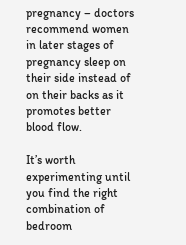pregnancy – doctors recommend women in later stages of pregnancy sleep on their side instead of on their backs as it promotes better blood flow.

It’s worth experimenting until you find the right combination of bedroom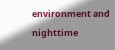environment and nighttime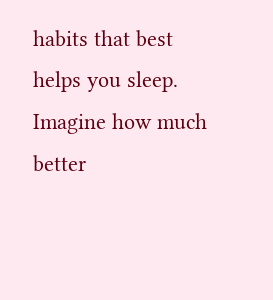habits that best helps you sleep. Imagine how much better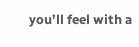you’ll feel with a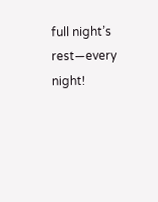full night’s rest—every night!